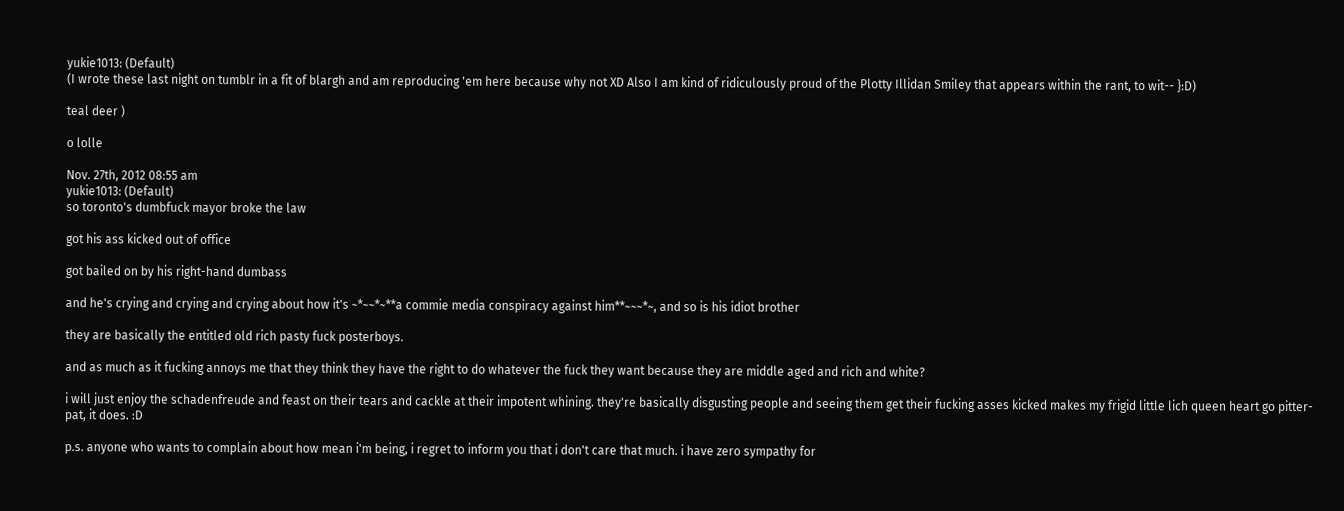yukie1013: (Default)
(I wrote these last night on tumblr in a fit of blargh and am reproducing 'em here because why not XD Also I am kind of ridiculously proud of the Plotty Illidan Smiley that appears within the rant, to wit-- }:D)

teal deer )

o lolle

Nov. 27th, 2012 08:55 am
yukie1013: (Default)
so toronto's dumbfuck mayor broke the law

got his ass kicked out of office

got bailed on by his right-hand dumbass

and he's crying and crying and crying about how it's ~*~~*~**a commie media conspiracy against him**~~~*~, and so is his idiot brother

they are basically the entitled old rich pasty fuck posterboys.

and as much as it fucking annoys me that they think they have the right to do whatever the fuck they want because they are middle aged and rich and white?

i will just enjoy the schadenfreude and feast on their tears and cackle at their impotent whining. they're basically disgusting people and seeing them get their fucking asses kicked makes my frigid little lich queen heart go pitter-pat, it does. :D

p.s. anyone who wants to complain about how mean i'm being, i regret to inform you that i don't care that much. i have zero sympathy for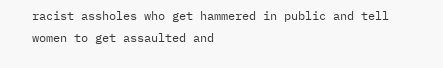racist assholes who get hammered in public and tell women to get assaulted and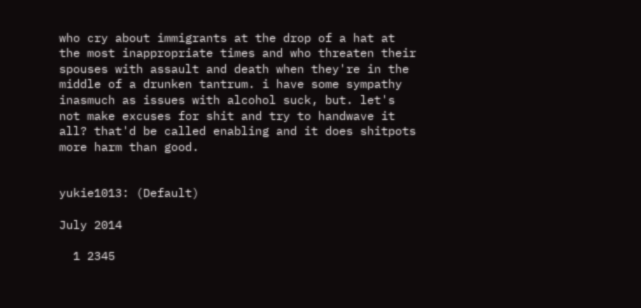who cry about immigrants at the drop of a hat at the most inappropriate times and who threaten their spouses with assault and death when they're in the middle of a drunken tantrum. i have some sympathy inasmuch as issues with alcohol suck, but. let's not make excuses for shit and try to handwave it all? that'd be called enabling and it does shitpots more harm than good.


yukie1013: (Default)

July 2014

  1 2345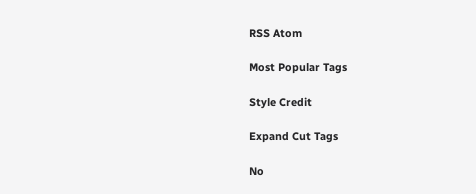RSS Atom

Most Popular Tags

Style Credit

Expand Cut Tags

No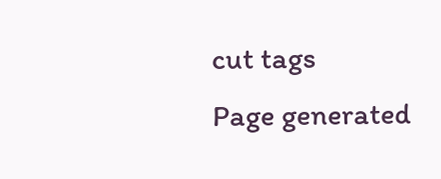cut tags
Page generated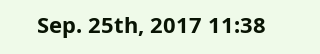Sep. 25th, 2017 11:38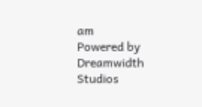am
Powered by Dreamwidth Studios